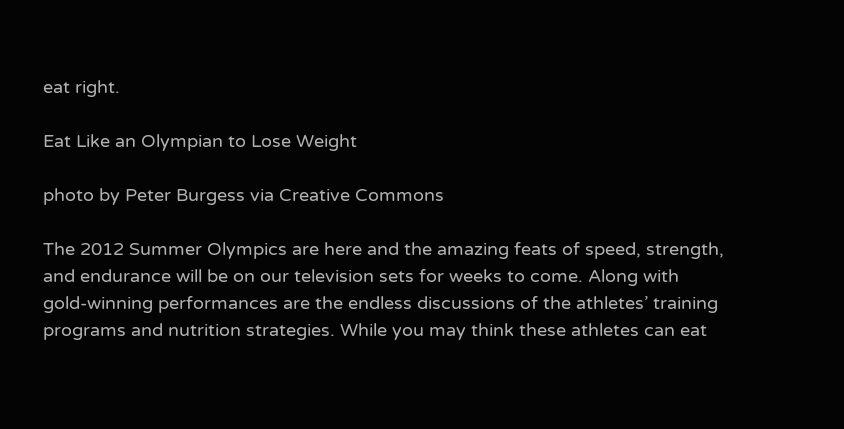eat right.

Eat Like an Olympian to Lose Weight

photo by Peter Burgess via Creative Commons

The 2012 Summer Olympics are here and the amazing feats of speed, strength, and endurance will be on our television sets for weeks to come. Along with gold-winning performances are the endless discussions of the athletes’ training programs and nutrition strategies. While you may think these athletes can eat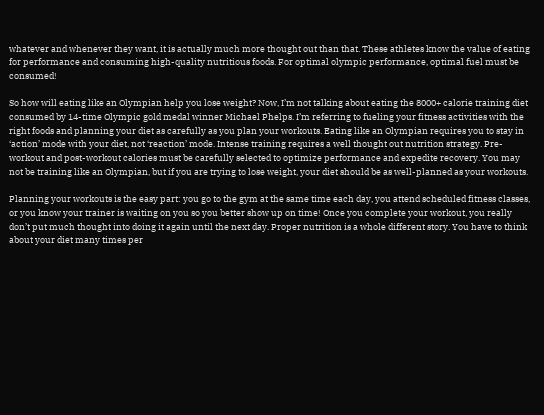whatever and whenever they want, it is actually much more thought out than that. These athletes know the value of eating for performance and consuming high-quality nutritious foods. For optimal olympic performance, optimal fuel must be consumed!

So how will eating like an Olympian help you lose weight? Now, I’m not talking about eating the 8000+ calorie training diet consumed by 14-time Olympic gold medal winner Michael Phelps. I’m referring to fueling your fitness activities with the right foods and planning your diet as carefully as you plan your workouts. Eating like an Olympian requires you to stay in ‘action’ mode with your diet, not ‘reaction’ mode. Intense training requires a well thought out nutrition strategy. Pre-workout and post-workout calories must be carefully selected to optimize performance and expedite recovery. You may not be training like an Olympian, but if you are trying to lose weight, your diet should be as well-planned as your workouts.

Planning your workouts is the easy part: you go to the gym at the same time each day, you attend scheduled fitness classes, or you know your trainer is waiting on you so you better show up on time! Once you complete your workout, you really don’t put much thought into doing it again until the next day. Proper nutrition is a whole different story. You have to think about your diet many times per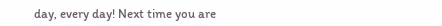day, every day! Next time you are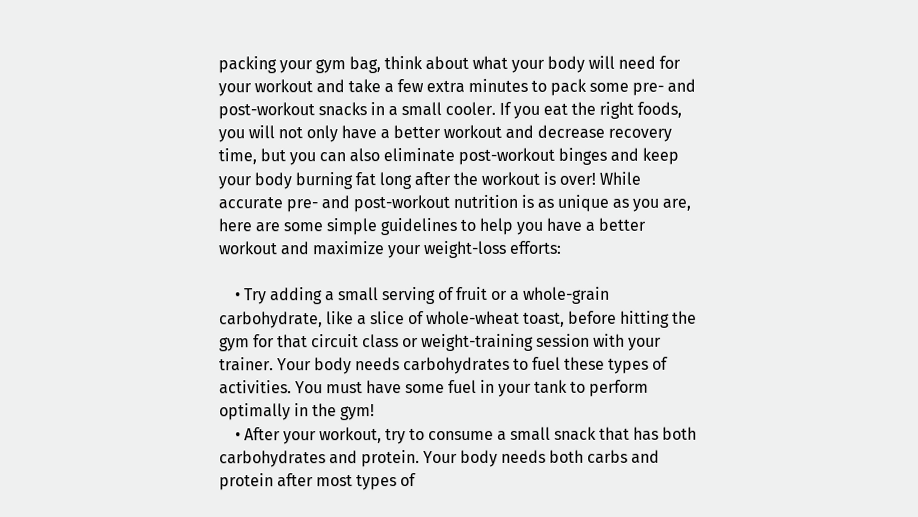packing your gym bag, think about what your body will need for your workout and take a few extra minutes to pack some pre- and post-workout snacks in a small cooler. If you eat the right foods, you will not only have a better workout and decrease recovery time, but you can also eliminate post-workout binges and keep your body burning fat long after the workout is over! While accurate pre- and post-workout nutrition is as unique as you are, here are some simple guidelines to help you have a better workout and maximize your weight-loss efforts:

    • Try adding a small serving of fruit or a whole-grain carbohydrate, like a slice of whole-wheat toast, before hitting the gym for that circuit class or weight-training session with your trainer. Your body needs carbohydrates to fuel these types of activities. You must have some fuel in your tank to perform optimally in the gym!
    • After your workout, try to consume a small snack that has both carbohydrates and protein. Your body needs both carbs and protein after most types of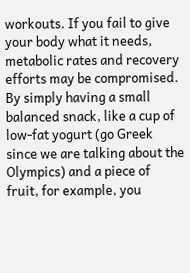workouts. If you fail to give your body what it needs, metabolic rates and recovery efforts may be compromised. By simply having a small balanced snack, like a cup of low-fat yogurt (go Greek since we are talking about the Olympics) and a piece of fruit, for example, you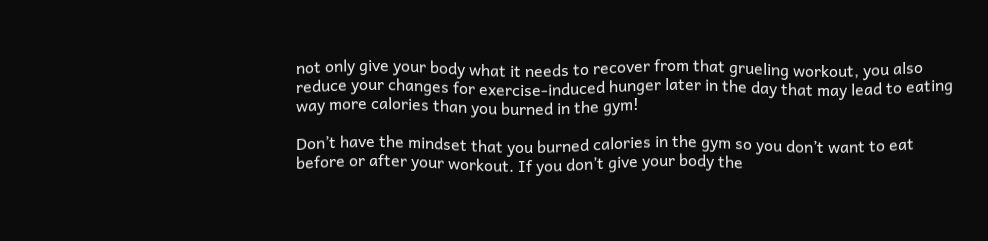not only give your body what it needs to recover from that grueling workout, you also reduce your changes for exercise-induced hunger later in the day that may lead to eating way more calories than you burned in the gym!

Don’t have the mindset that you burned calories in the gym so you don’t want to eat before or after your workout. If you don’t give your body the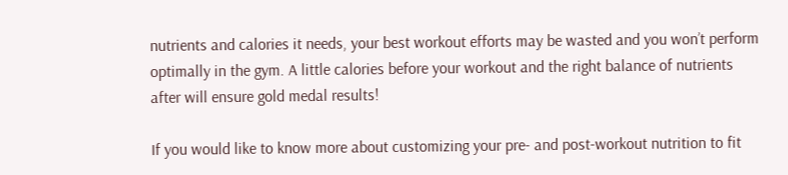nutrients and calories it needs, your best workout efforts may be wasted and you won’t perform optimally in the gym. A little calories before your workout and the right balance of nutrients after will ensure gold medal results!

If you would like to know more about customizing your pre- and post-workout nutrition to fit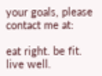your goals, please contact me at:

eat right. be fit. live well.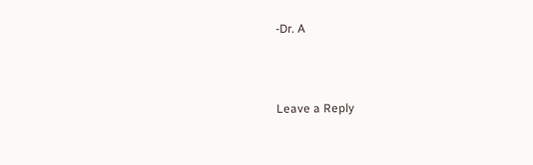-Dr. A



Leave a Reply